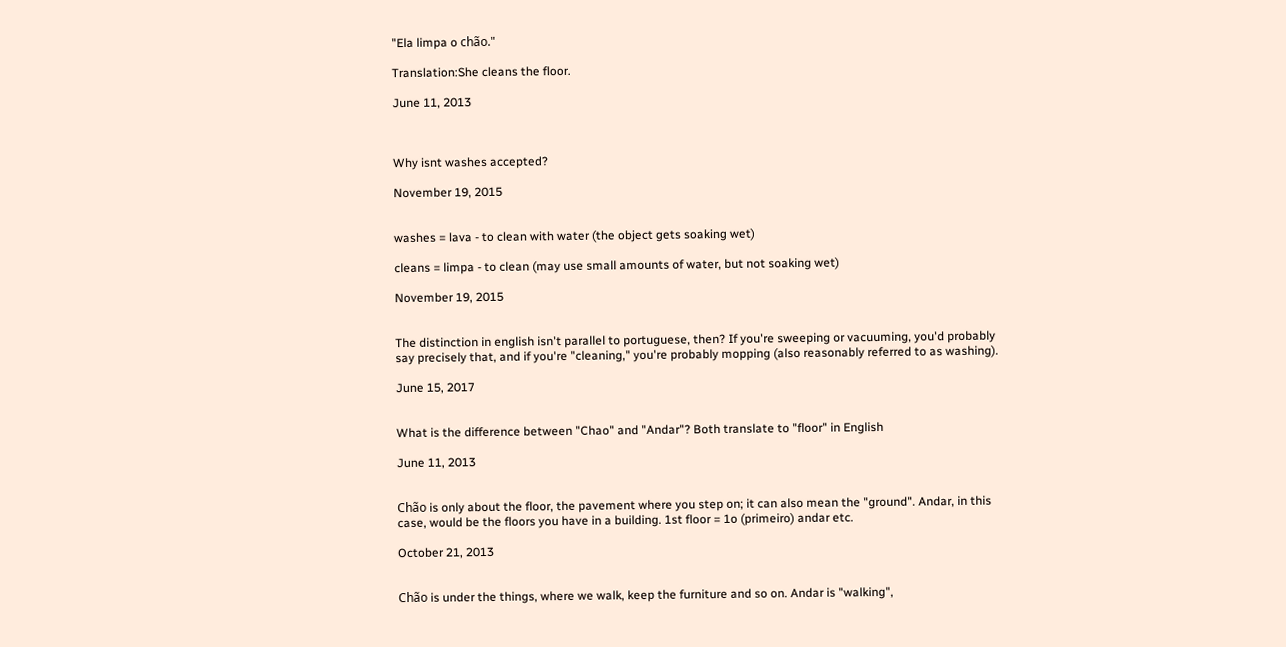"Ela limpa o chão."

Translation:She cleans the floor.

June 11, 2013



Why isnt washes accepted?

November 19, 2015


washes = lava - to clean with water (the object gets soaking wet)

cleans = limpa - to clean (may use small amounts of water, but not soaking wet)

November 19, 2015


The distinction in english isn't parallel to portuguese, then? If you're sweeping or vacuuming, you'd probably say precisely that, and if you're "cleaning," you're probably mopping (also reasonably referred to as washing).

June 15, 2017


What is the difference between "Chao" and "Andar"? Both translate to "floor" in English

June 11, 2013


Chão is only about the floor, the pavement where you step on; it can also mean the "ground". Andar, in this case, would be the floors you have in a building. 1st floor = 1o (primeiro) andar etc.

October 21, 2013


Chão is under the things, where we walk, keep the furniture and so on. Andar is "walking",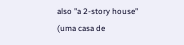also "a 2-story house" (uma casa de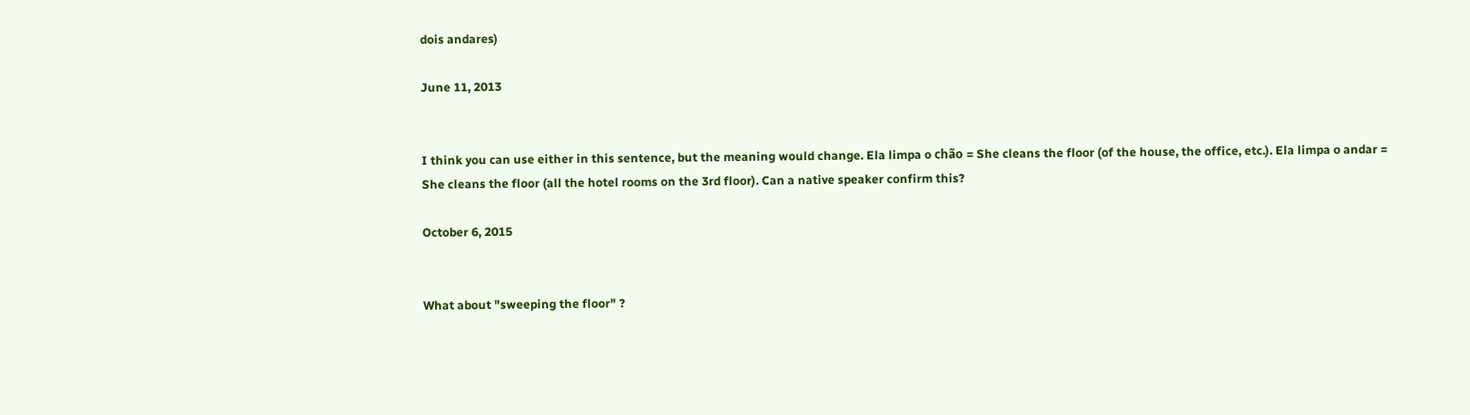dois andares)

June 11, 2013


I think you can use either in this sentence, but the meaning would change. Ela limpa o chão = She cleans the floor (of the house, the office, etc.). Ela limpa o andar = She cleans the floor (all the hotel rooms on the 3rd floor). Can a native speaker confirm this?

October 6, 2015


What about "sweeping the floor" ?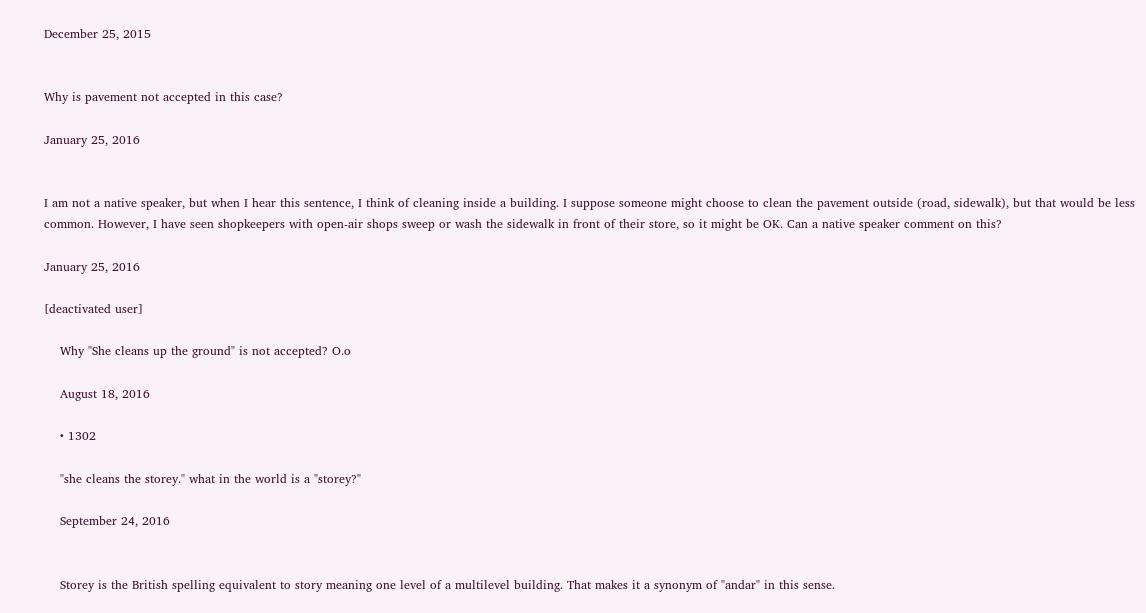December 25, 2015


Why is pavement not accepted in this case?

January 25, 2016


I am not a native speaker, but when I hear this sentence, I think of cleaning inside a building. I suppose someone might choose to clean the pavement outside (road, sidewalk), but that would be less common. However, I have seen shopkeepers with open-air shops sweep or wash the sidewalk in front of their store, so it might be OK. Can a native speaker comment on this?

January 25, 2016

[deactivated user]

    Why "She cleans up the ground" is not accepted? O.o

    August 18, 2016

    • 1302

    "she cleans the storey." what in the world is a "storey?"

    September 24, 2016


    Storey is the British spelling equivalent to story meaning one level of a multilevel building. That makes it a synonym of "andar" in this sense.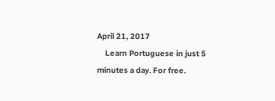April 21, 2017
    Learn Portuguese in just 5 minutes a day. For free.